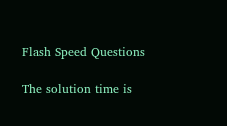Flash Speed Questions

The solution time is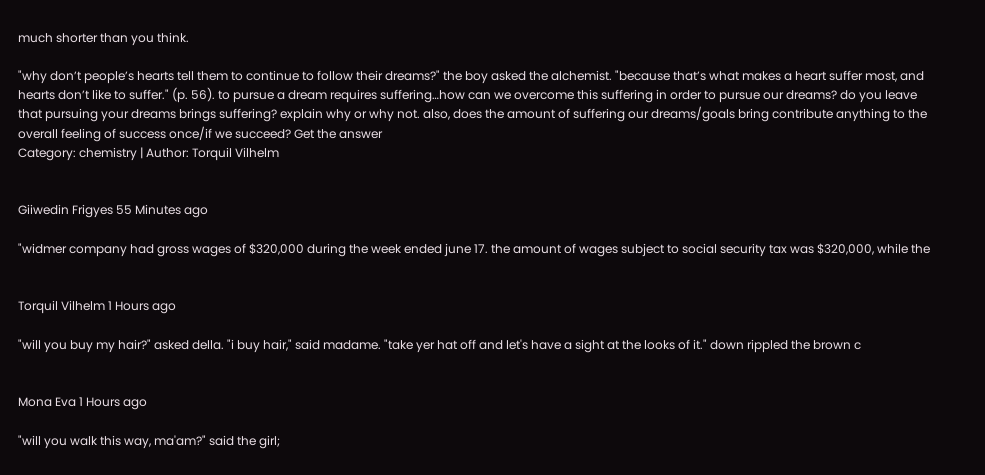much shorter than you think.

"why don’t people’s hearts tell them to continue to follow their dreams?" the boy asked the alchemist. "because that’s what makes a heart suffer most, and hearts don’t like to suffer." (p. 56). to pursue a dream requires suffering…how can we overcome this suffering in order to pursue our dreams? do you leave that pursuing your dreams brings suffering? explain why or why not. also, does the amount of suffering our dreams/goals bring contribute anything to the overall feeling of success once/if we succeed? Get the answer
Category: chemistry | Author: Torquil Vilhelm


Giiwedin Frigyes 55 Minutes ago

"widmer company had gross wages of $320,000 during the week ended june 17. the amount of wages subject to social security tax was $320,000, while the


Torquil Vilhelm 1 Hours ago

"will you buy my hair?" asked della. "i buy hair," said madame. "take yer hat off and let's have a sight at the looks of it." down rippled the brown c


Mona Eva 1 Hours ago

"will you walk this way, ma'am?" said the girl;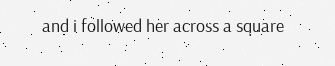and i followed her across a square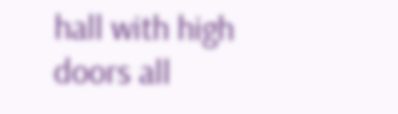hall with high doors all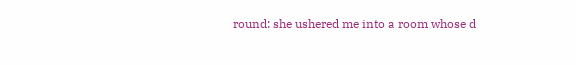round: she ushered me into a room whose d